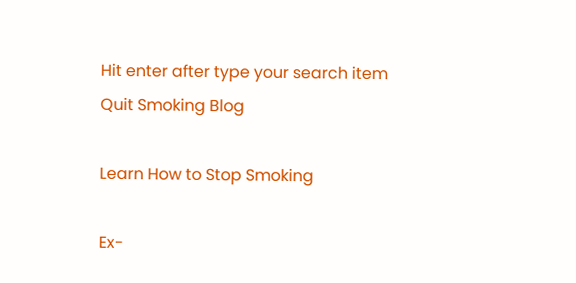Hit enter after type your search item
Quit Smoking Blog

Learn How to Stop Smoking

Ex-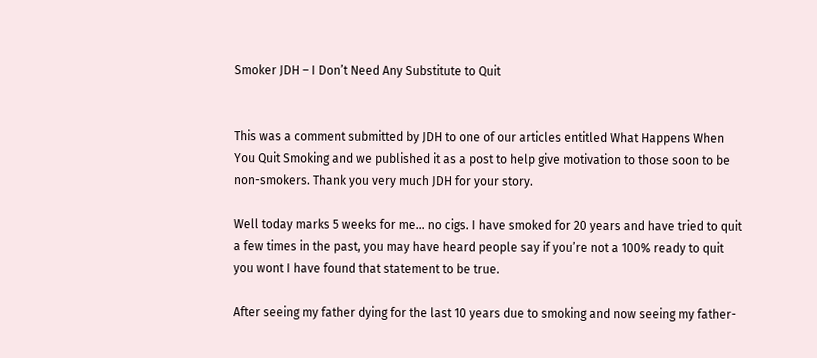Smoker JDH – I Don’t Need Any Substitute to Quit


This was a comment submitted by JDH to one of our articles entitled What Happens When You Quit Smoking and we published it as a post to help give motivation to those soon to be non-smokers. Thank you very much JDH for your story.

Well today marks 5 weeks for me… no cigs. I have smoked for 20 years and have tried to quit a few times in the past, you may have heard people say if you’re not a 100% ready to quit you wont I have found that statement to be true.

After seeing my father dying for the last 10 years due to smoking and now seeing my father-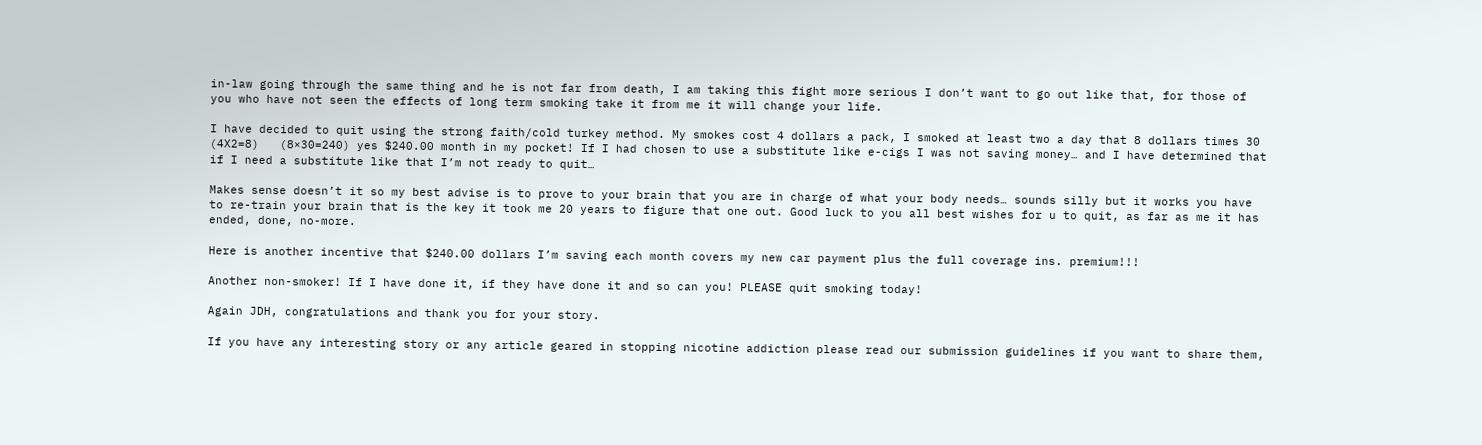in-law going through the same thing and he is not far from death, I am taking this fight more serious I don’t want to go out like that, for those of you who have not seen the effects of long term smoking take it from me it will change your life.

I have decided to quit using the strong faith/cold turkey method. My smokes cost 4 dollars a pack, I smoked at least two a day that 8 dollars times 30 (4X2=8)   (8×30=240) yes $240.00 month in my pocket! If I had chosen to use a substitute like e-cigs I was not saving money… and I have determined that if I need a substitute like that I’m not ready to quit…

Makes sense doesn’t it so my best advise is to prove to your brain that you are in charge of what your body needs… sounds silly but it works you have to re-train your brain that is the key it took me 20 years to figure that one out. Good luck to you all best wishes for u to quit, as far as me it has ended, done, no-more.

Here is another incentive that $240.00 dollars I’m saving each month covers my new car payment plus the full coverage ins. premium!!!

Another non-smoker! If I have done it, if they have done it and so can you! PLEASE quit smoking today!

Again JDH, congratulations and thank you for your story.

If you have any interesting story or any article geared in stopping nicotine addiction please read our submission guidelines if you want to share them,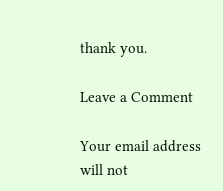thank you.

Leave a Comment

Your email address will not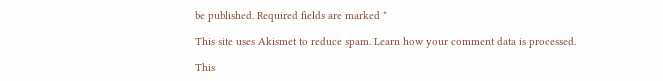be published. Required fields are marked *

This site uses Akismet to reduce spam. Learn how your comment data is processed.

This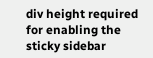div height required for enabling the sticky sidebar